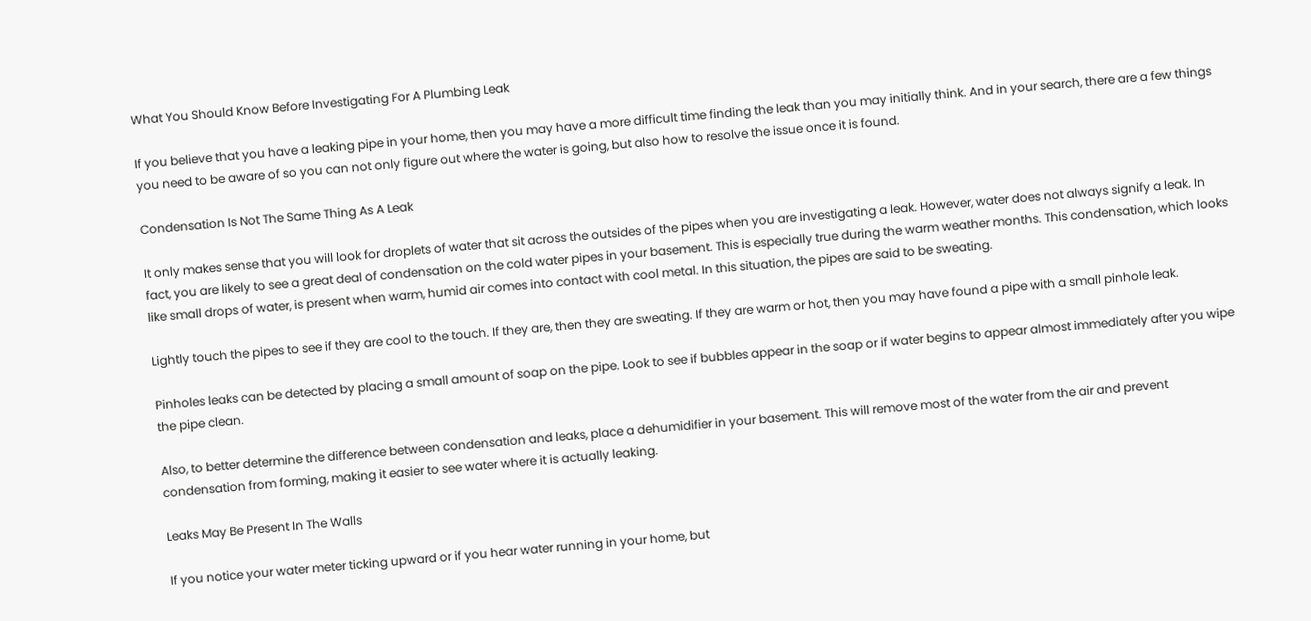What You Should Know Before Investigating For A Plumbing Leak

If you believe that you have a leaking pipe in your home, then you may have a more difficult time finding the leak than you may initially think. And in your search, there are a few things you need to be aware of so you can not only figure out where the water is going, but also how to resolve the issue once it is found.

Condensation Is Not The Same Thing As A Leak

It only makes sense that you will look for droplets of water that sit across the outsides of the pipes when you are investigating a leak. However, water does not always signify a leak. In fact, you are likely to see a great deal of condensation on the cold water pipes in your basement. This is especially true during the warm weather months. This condensation, which looks like small drops of water, is present when warm, humid air comes into contact with cool metal. In this situation, the pipes are said to be sweating.

Lightly touch the pipes to see if they are cool to the touch. If they are, then they are sweating. If they are warm or hot, then you may have found a pipe with a small pinhole leak.

Pinholes leaks can be detected by placing a small amount of soap on the pipe. Look to see if bubbles appear in the soap or if water begins to appear almost immediately after you wipe the pipe clean.

Also, to better determine the difference between condensation and leaks, place a dehumidifier in your basement. This will remove most of the water from the air and prevent condensation from forming, making it easier to see water where it is actually leaking.

Leaks May Be Present In The Walls

If you notice your water meter ticking upward or if you hear water running in your home, but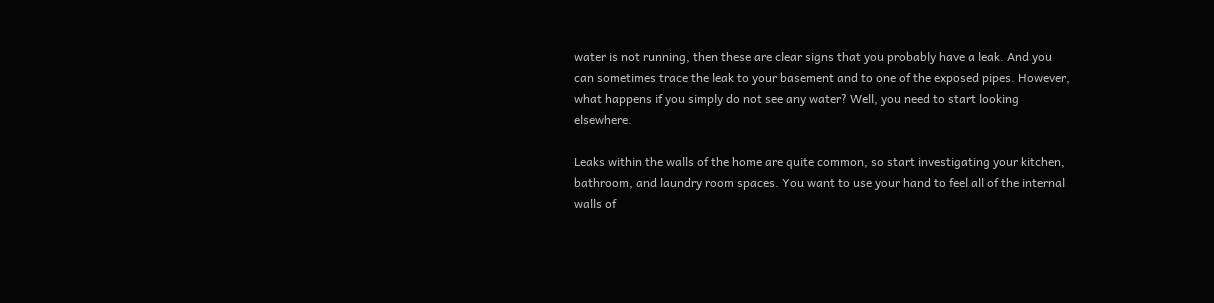water is not running, then these are clear signs that you probably have a leak. And you can sometimes trace the leak to your basement and to one of the exposed pipes. However, what happens if you simply do not see any water? Well, you need to start looking elsewhere.

Leaks within the walls of the home are quite common, so start investigating your kitchen, bathroom, and laundry room spaces. You want to use your hand to feel all of the internal walls of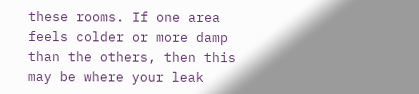these rooms. If one area feels colder or more damp than the others, then this may be where your leak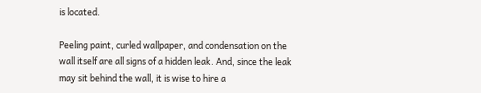is located.

Peeling paint, curled wallpaper, and condensation on the wall itself are all signs of a hidden leak. And, since the leak may sit behind the wall, it is wise to hire a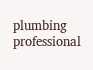plumbing professional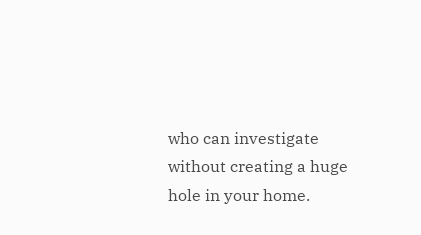who can investigate without creating a huge hole in your home.